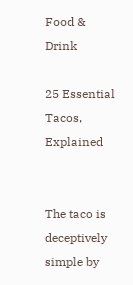Food & Drink

25 Essential Tacos, Explained


The taco is deceptively simple by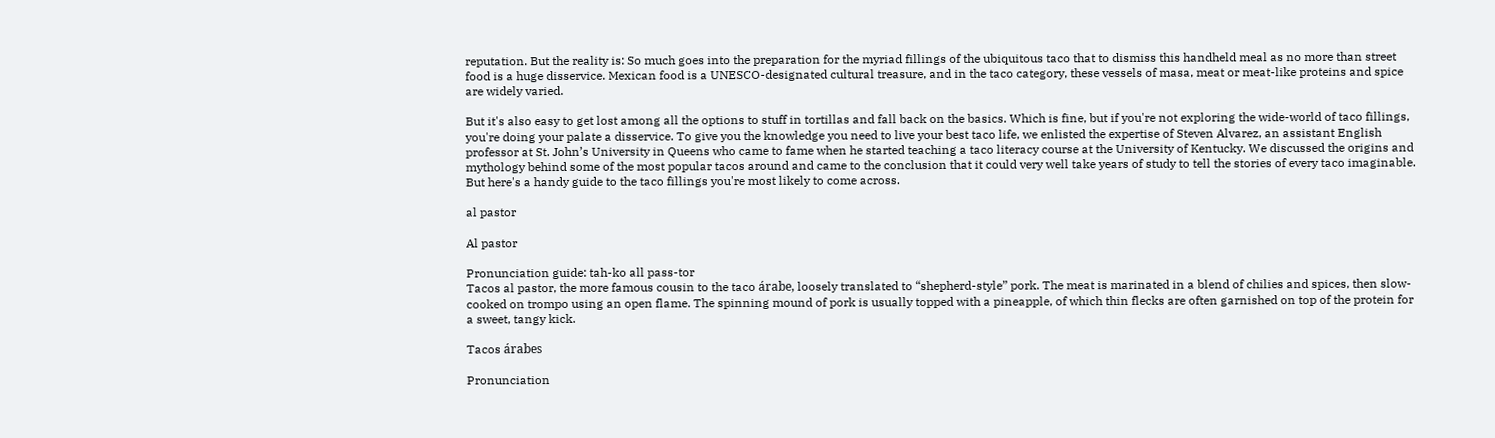reputation. But the reality is: So much goes into the preparation for the myriad fillings of the ubiquitous taco that to dismiss this handheld meal as no more than street food is a huge disservice. Mexican food is a UNESCO-designated cultural treasure, and in the taco category, these vessels of masa, meat or meat-like proteins and spice are widely varied.

But it's also easy to get lost among all the options to stuff in tortillas and fall back on the basics. Which is fine, but if you're not exploring the wide-world of taco fillings, you're doing your palate a disservice. To give you the knowledge you need to live your best taco life, we enlisted the expertise of Steven Alvarez, an assistant English professor at St. John’s University in Queens who came to fame when he started teaching a taco literacy course at the University of Kentucky. We discussed the origins and mythology behind some of the most popular tacos around and came to the conclusion that it could very well take years of study to tell the stories of every taco imaginable. But here's a handy guide to the taco fillings you're most likely to come across.

al pastor

Al pastor

Pronunciation guide: tah-ko all pass-tor
Tacos al pastor, the more famous cousin to the taco árabe, loosely translated to “shepherd-style” pork. The meat is marinated in a blend of chilies and spices, then slow-cooked on trompo using an open flame. The spinning mound of pork is usually topped with a pineapple, of which thin flecks are often garnished on top of the protein for a sweet, tangy kick.

Tacos árabes

Pronunciation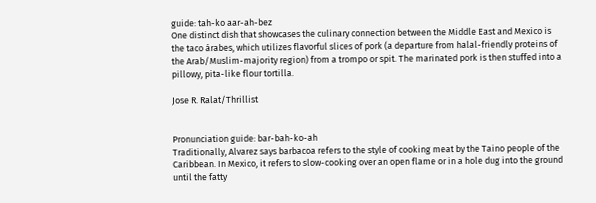guide: tah-ko aar-ah-bez
One distinct dish that showcases the culinary connection between the Middle East and Mexico is the taco árabes, which utilizes flavorful slices of pork (a departure from halal-friendly proteins of the Arab/Muslim-majority region) from a trompo or spit. The marinated pork is then stuffed into a pillowy, pita-like flour tortilla.

Jose R. Ralat/Thrillist


Pronunciation guide: bar-bah-ko-ah
Traditionally, Alvarez says barbacoa refers to the style of cooking meat by the Taino people of the Caribbean. In Mexico, it refers to slow-cooking over an open flame or in a hole dug into the ground until the fatty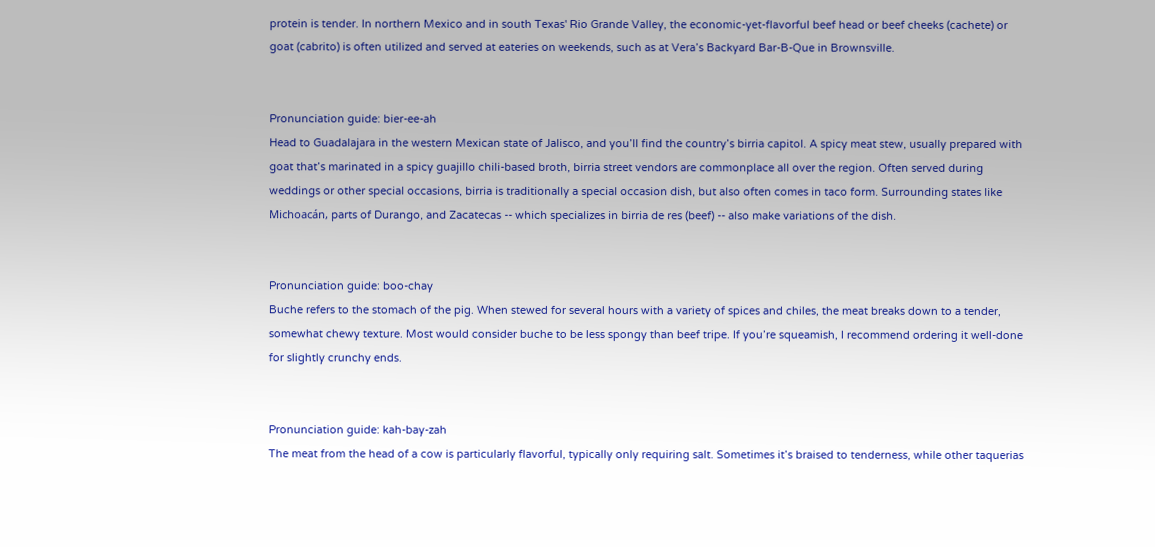protein is tender. In northern Mexico and in south Texas' Rio Grande Valley, the economic-yet-flavorful beef head or beef cheeks (cachete) or goat (cabrito) is often utilized and served at eateries on weekends, such as at Vera’s Backyard Bar-B-Que in Brownsville.


Pronunciation guide: bier-ee-ah
Head to Guadalajara in the western Mexican state of Jalisco, and you’ll find the country’s birria capitol. A spicy meat stew, usually prepared with goat that’s marinated in a spicy guajillo chili-based broth, birria street vendors are commonplace all over the region. Often served during weddings or other special occasions, birria is traditionally a special occasion dish, but also often comes in taco form. Surrounding states like Michoacán, parts of Durango, and Zacatecas -- which specializes in birria de res (beef) -- also make variations of the dish.


Pronunciation guide: boo-chay
Buche refers to the stomach of the pig. When stewed for several hours with a variety of spices and chiles, the meat breaks down to a tender, somewhat chewy texture. Most would consider buche to be less spongy than beef tripe. If you’re squeamish, I recommend ordering it well-done for slightly crunchy ends.


Pronunciation guide: kah-bay-zah
The meat from the head of a cow is particularly flavorful, typically only requiring salt. Sometimes it’s braised to tenderness, while other taquerias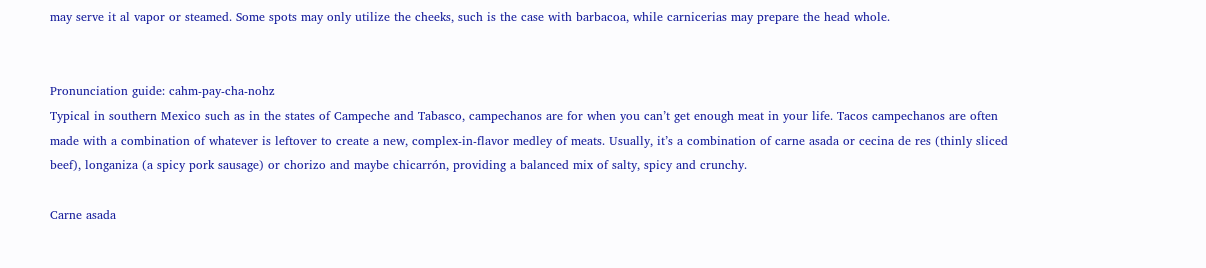may serve it al vapor or steamed. Some spots may only utilize the cheeks, such is the case with barbacoa, while carnicerias may prepare the head whole.


Pronunciation guide: cahm-pay-cha-nohz
Typical in southern Mexico such as in the states of Campeche and Tabasco, campechanos are for when you can’t get enough meat in your life. Tacos campechanos are often made with a combination of whatever is leftover to create a new, complex-in-flavor medley of meats. Usually, it’s a combination of carne asada or cecina de res (thinly sliced beef), longaniza (a spicy pork sausage) or chorizo and maybe chicarrón, providing a balanced mix of salty, spicy and crunchy.

Carne asada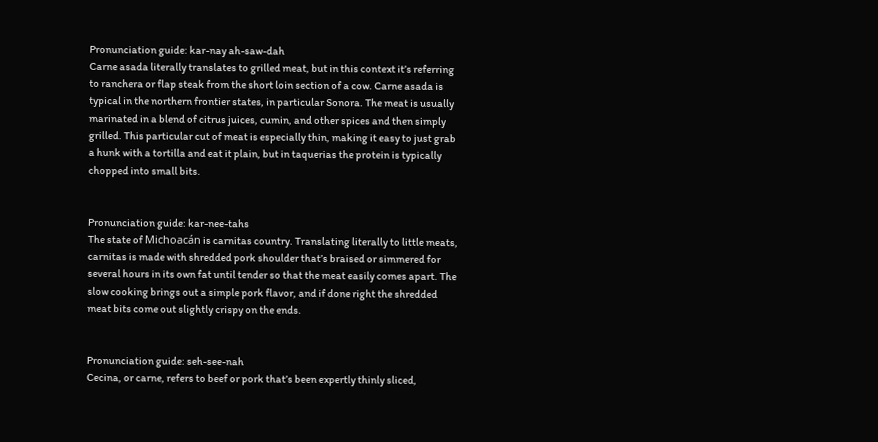Pronunciation guide: kar-nay ah-saw-dah
Carne asada literally translates to grilled meat, but in this context it’s referring to ranchera or flap steak from the short loin section of a cow. Carne asada is typical in the northern frontier states, in particular Sonora. The meat is usually marinated in a blend of citrus juices, cumin, and other spices and then simply grilled. This particular cut of meat is especially thin, making it easy to just grab a hunk with a tortilla and eat it plain, but in taquerias the protein is typically chopped into small bits.


Pronunciation guide: kar-nee-tahs
The state of Michoacán is carnitas country. Translating literally to little meats, carnitas is made with shredded pork shoulder that’s braised or simmered for several hours in its own fat until tender so that the meat easily comes apart. The slow cooking brings out a simple pork flavor, and if done right the shredded meat bits come out slightly crispy on the ends.


Pronunciation guide: seh-see-nah
Cecina, or carne, refers to beef or pork that’s been expertly thinly sliced,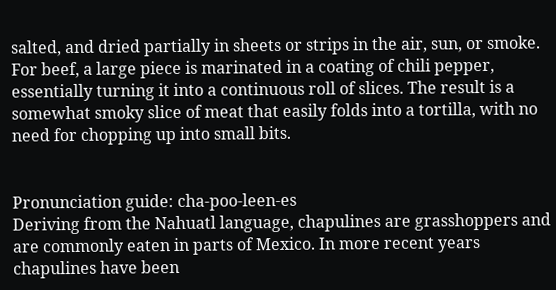salted, and dried partially in sheets or strips in the air, sun, or smoke. For beef, a large piece is marinated in a coating of chili pepper, essentially turning it into a continuous roll of slices. The result is a somewhat smoky slice of meat that easily folds into a tortilla, with no need for chopping up into small bits.


Pronunciation guide: cha-poo-leen-es
Deriving from the Nahuatl language, chapulines are grasshoppers and are commonly eaten in parts of Mexico. In more recent years chapulines have been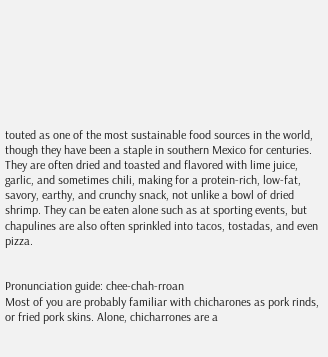touted as one of the most sustainable food sources in the world, though they have been a staple in southern Mexico for centuries. They are often dried and toasted and flavored with lime juice, garlic, and sometimes chili, making for a protein-rich, low-fat, savory, earthy, and crunchy snack, not unlike a bowl of dried shrimp. They can be eaten alone such as at sporting events, but chapulines are also often sprinkled into tacos, tostadas, and even pizza.


Pronunciation guide: chee-chah-rroan
Most of you are probably familiar with chicharones as pork rinds, or fried pork skins. Alone, chicharrones are a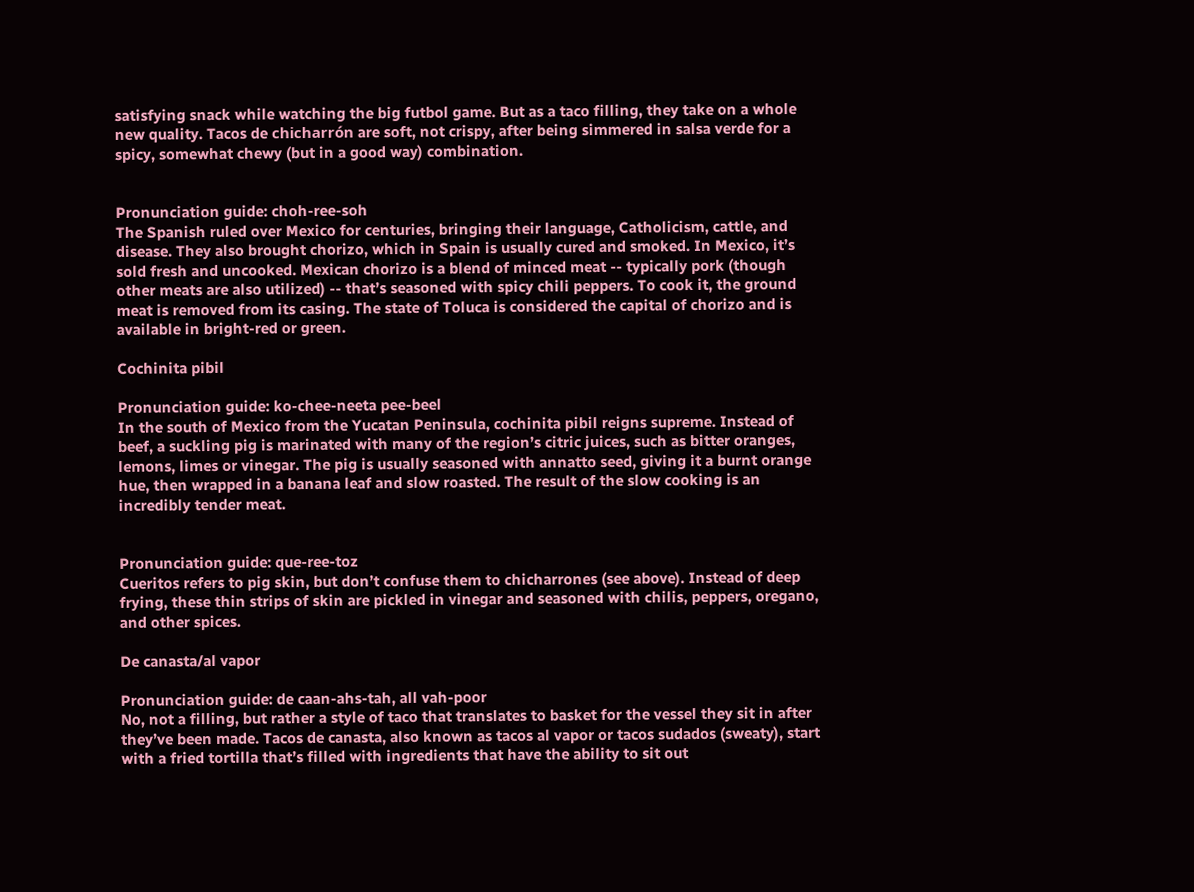satisfying snack while watching the big futbol game. But as a taco filling, they take on a whole new quality. Tacos de chicharrón are soft, not crispy, after being simmered in salsa verde for a spicy, somewhat chewy (but in a good way) combination.


Pronunciation guide: choh-ree-soh
The Spanish ruled over Mexico for centuries, bringing their language, Catholicism, cattle, and disease. They also brought chorizo, which in Spain is usually cured and smoked. In Mexico, it’s sold fresh and uncooked. Mexican chorizo is a blend of minced meat -- typically pork (though other meats are also utilized) -- that’s seasoned with spicy chili peppers. To cook it, the ground meat is removed from its casing. The state of Toluca is considered the capital of chorizo and is available in bright-red or green.

Cochinita pibil

Pronunciation guide: ko-chee-neeta pee-beel
In the south of Mexico from the Yucatan Peninsula, cochinita pibil reigns supreme. Instead of beef, a suckling pig is marinated with many of the region’s citric juices, such as bitter oranges, lemons, limes or vinegar. The pig is usually seasoned with annatto seed, giving it a burnt orange hue, then wrapped in a banana leaf and slow roasted. The result of the slow cooking is an incredibly tender meat.


Pronunciation guide: que-ree-toz
Cueritos refers to pig skin, but don’t confuse them to chicharrones (see above). Instead of deep frying, these thin strips of skin are pickled in vinegar and seasoned with chilis, peppers, oregano, and other spices.

De canasta/al vapor

Pronunciation guide: de caan-ahs-tah, all vah-poor
No, not a filling, but rather a style of taco that translates to basket for the vessel they sit in after they’ve been made. Tacos de canasta, also known as tacos al vapor or tacos sudados (sweaty), start with a fried tortilla that’s filled with ingredients that have the ability to sit out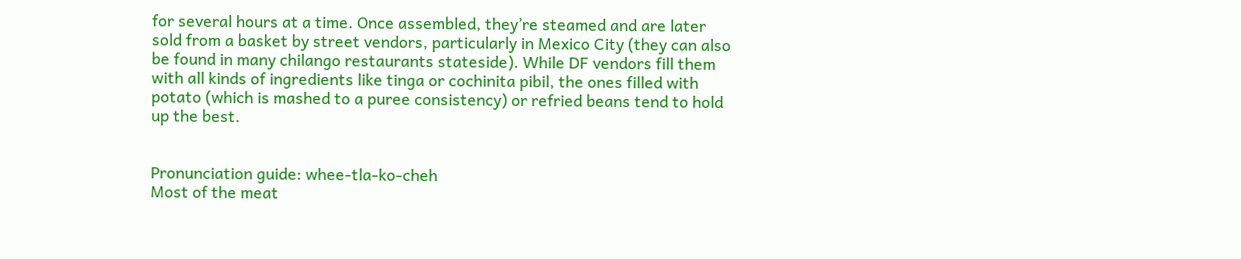for several hours at a time. Once assembled, they’re steamed and are later sold from a basket by street vendors, particularly in Mexico City (they can also be found in many chilango restaurants stateside). While DF vendors fill them with all kinds of ingredients like tinga or cochinita pibil, the ones filled with potato (which is mashed to a puree consistency) or refried beans tend to hold up the best.


Pronunciation guide: whee-tla-ko-cheh
Most of the meat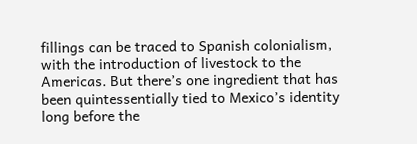fillings can be traced to Spanish colonialism, with the introduction of livestock to the Americas. But there’s one ingredient that has been quintessentially tied to Mexico’s identity long before the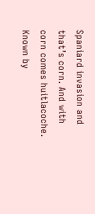Spaniard invasion and that’s corn. And with corn comes huitlacoche. Known by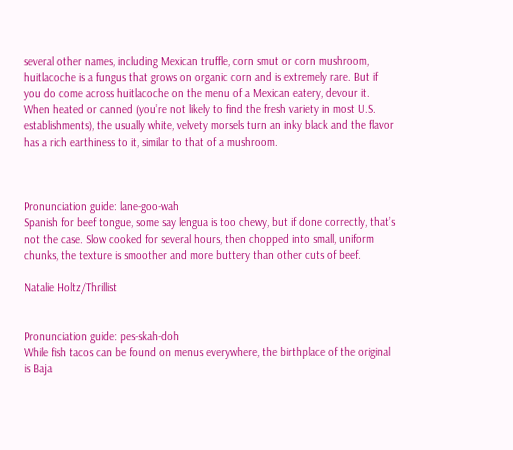several other names, including Mexican truffle, corn smut or corn mushroom, huitlacoche is a fungus that grows on organic corn and is extremely rare. But if you do come across huitlacoche on the menu of a Mexican eatery, devour it. When heated or canned (you’re not likely to find the fresh variety in most U.S. establishments), the usually white, velvety morsels turn an inky black and the flavor has a rich earthiness to it, similar to that of a mushroom.



Pronunciation guide: lane-goo-wah
Spanish for beef tongue, some say lengua is too chewy, but if done correctly, that’s not the case. Slow cooked for several hours, then chopped into small, uniform chunks, the texture is smoother and more buttery than other cuts of beef.

Natalie Holtz/Thrillist


Pronunciation guide: pes-skah-doh
While fish tacos can be found on menus everywhere, the birthplace of the original is Baja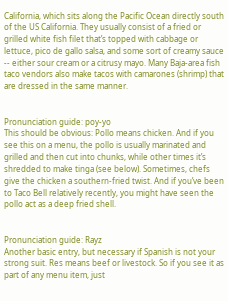California, which sits along the Pacific Ocean directly south of the US California. They usually consist of a fried or grilled white fish filet that’s topped with cabbage or lettuce, pico de gallo salsa, and some sort of creamy sauce -- either sour cream or a citrusy mayo. Many Baja-area fish taco vendors also make tacos with camarones (shrimp) that are dressed in the same manner.


Pronunciation guide: poy-yo
This should be obvious: Pollo means chicken. And if you see this on a menu, the pollo is usually marinated and grilled and then cut into chunks, while other times it’s shredded to make tinga (see below). Sometimes, chefs give the chicken a southern-fried twist. And if you’ve been to Taco Bell relatively recently, you might have seen the pollo act as a deep fried shell.


Pronunciation guide: Rayz
Another basic entry, but necessary if Spanish is not your strong suit. Res means beef or livestock. So if you see it as part of any menu item, just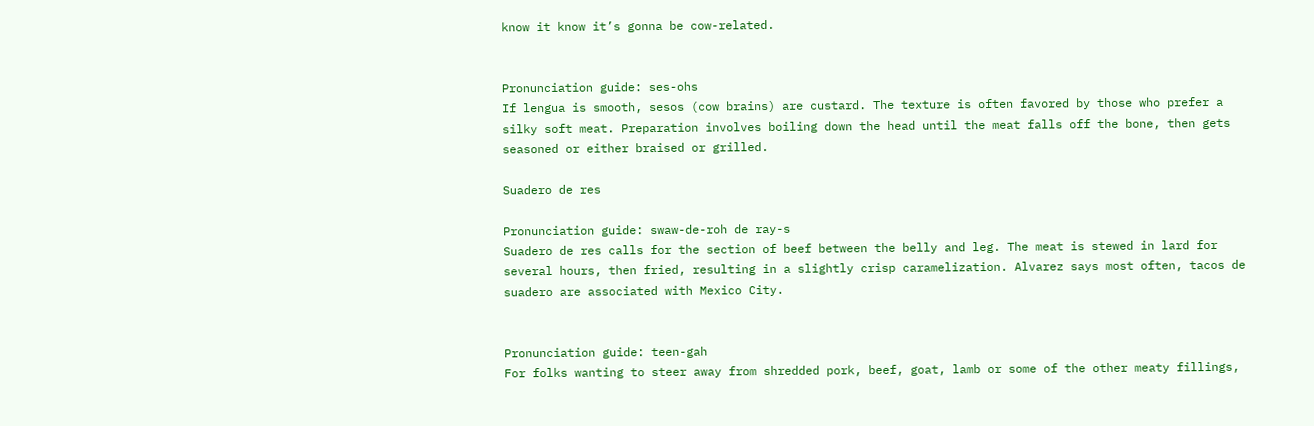know it know it’s gonna be cow-related.


Pronunciation guide: ses-ohs
If lengua is smooth, sesos (cow brains) are custard. The texture is often favored by those who prefer a silky soft meat. Preparation involves boiling down the head until the meat falls off the bone, then gets seasoned or either braised or grilled.

Suadero de res

Pronunciation guide: swaw-de-roh de ray-s
Suadero de res calls for the section of beef between the belly and leg. The meat is stewed in lard for several hours, then fried, resulting in a slightly crisp caramelization. Alvarez says most often, tacos de suadero are associated with Mexico City.


Pronunciation guide: teen-gah
For folks wanting to steer away from shredded pork, beef, goat, lamb or some of the other meaty fillings,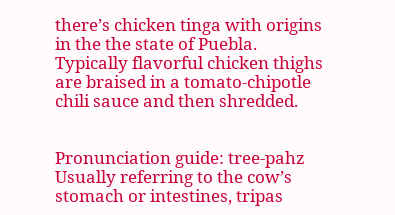there’s chicken tinga with origins in the the state of Puebla. Typically flavorful chicken thighs are braised in a tomato-chipotle chili sauce and then shredded.


Pronunciation guide: tree-pahz
Usually referring to the cow’s stomach or intestines, tripas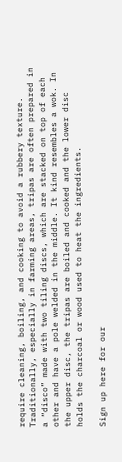require cleaning, boiling, and cooking to avoid a rubbery texture. Traditionally, especially in farming areas, tripas are often prepared in a “disco” made with two tiling discs, which are stacked on top of each other and have a pole welded in the middle. It kind resembles a wok. In the upper disc, the tripas are boiled and cooked and the lower disc holds the charcoal or wood used to heat the ingredients.

Sign up here for our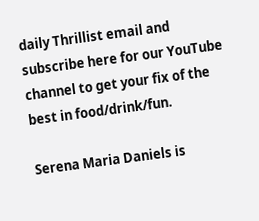daily Thrillist email and subscribe here for our YouTube channel to get your fix of the best in food/drink/fun.

Serena Maria Daniels is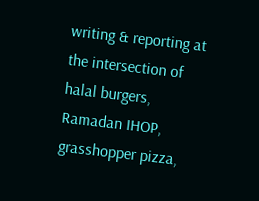writing & reporting at the intersection of halal burgers, Ramadan IHOP, grasshopper pizza,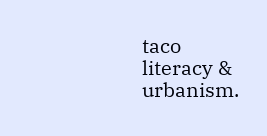taco literacy & urbanism.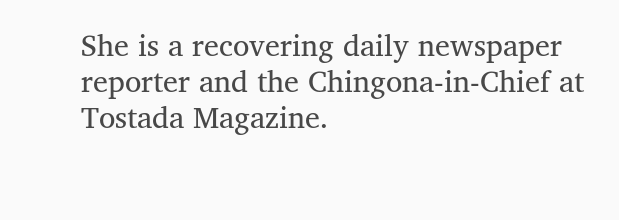She is a recovering daily newspaper reporter and the Chingona-in-Chief at Tostada Magazine.